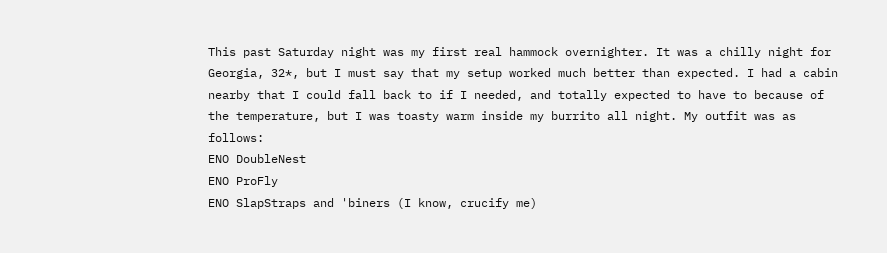This past Saturday night was my first real hammock overnighter. It was a chilly night for Georgia, 32*, but I must say that my setup worked much better than expected. I had a cabin nearby that I could fall back to if I needed, and totally expected to have to because of the temperature, but I was toasty warm inside my burrito all night. My outfit was as follows:
ENO DoubleNest
ENO ProFly
ENO SlapStraps and 'biners (I know, crucify me)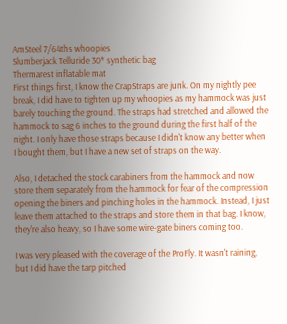AmSteel 7/64ths whoopies
Slumberjack Telluride 30* synthetic bag
Thermarest inflatable mat
First things first, I know the CrapStraps are junk. On my nightly pee break, I did have to tighten up my whoopies as my hammock was just barely touching the ground. The straps had stretched and allowed the hammock to sag 6 inches to the ground during the first half of the night. I only have those straps because I didn't know any better when I bought them, but I have a new set of straps on the way.

Also, I detached the stock carabiners from the hammock and now store them separately from the hammock for fear of the compression opening the biners and pinching holes in the hammock. Instead, I just leave them attached to the straps and store them in that bag. I know, they're also heavy, so I have some wire-gate biners coming too.

I was very pleased with the coverage of the ProFly. It wasn't raining, but I did have the tarp pitched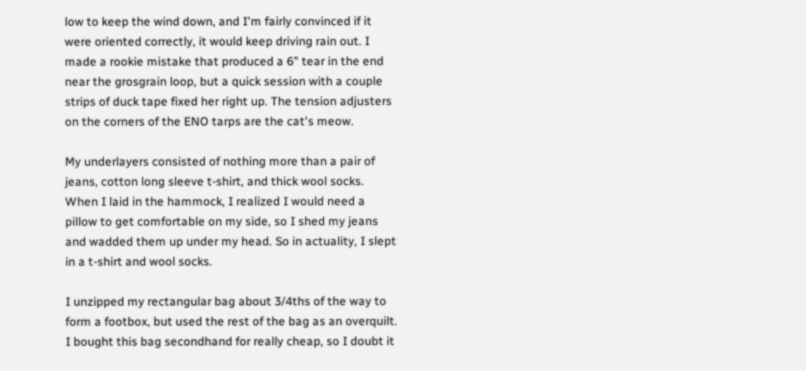low to keep the wind down, and I'm fairly convinced if it were oriented correctly, it would keep driving rain out. I made a rookie mistake that produced a 6" tear in the end near the grosgrain loop, but a quick session with a couple strips of duck tape fixed her right up. The tension adjusters on the corners of the ENO tarps are the cat's meow.

My underlayers consisted of nothing more than a pair of jeans, cotton long sleeve t-shirt, and thick wool socks. When I laid in the hammock, I realized I would need a pillow to get comfortable on my side, so I shed my jeans and wadded them up under my head. So in actuality, I slept in a t-shirt and wool socks.

I unzipped my rectangular bag about 3/4ths of the way to form a footbox, but used the rest of the bag as an overquilt. I bought this bag secondhand for really cheap, so I doubt it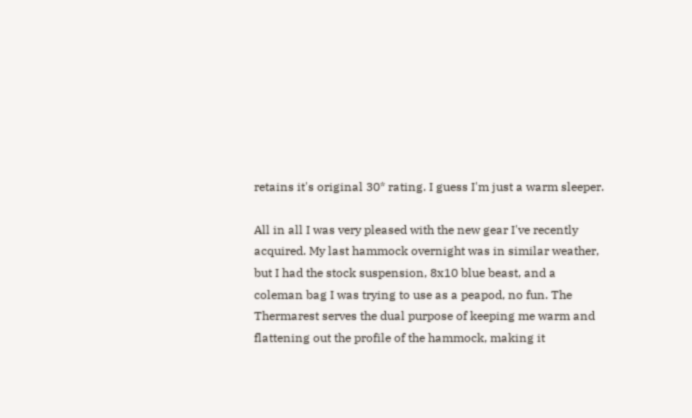retains it's original 30* rating. I guess I'm just a warm sleeper.

All in all I was very pleased with the new gear I've recently acquired. My last hammock overnight was in similar weather, but I had the stock suspension, 8x10 blue beast, and a coleman bag I was trying to use as a peapod, no fun. The Thermarest serves the dual purpose of keeping me warm and flattening out the profile of the hammock, making it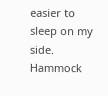easier to sleep on my side. Hammock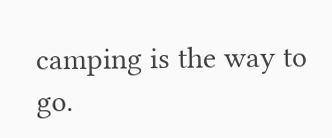camping is the way to go.